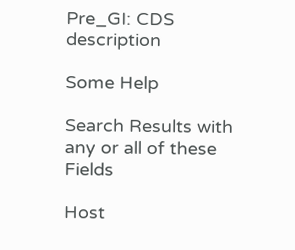Pre_GI: CDS description

Some Help

Search Results with any or all of these Fields

Host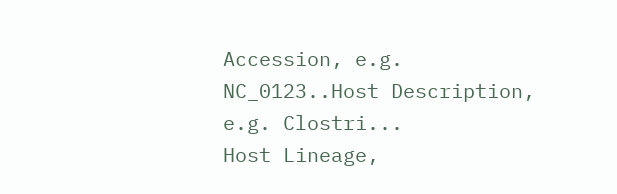Accession, e.g. NC_0123..Host Description, e.g. Clostri...
Host Lineage,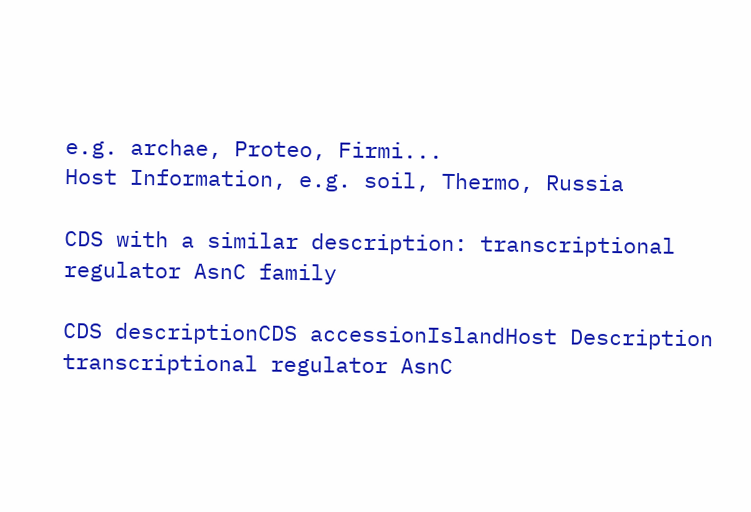e.g. archae, Proteo, Firmi...
Host Information, e.g. soil, Thermo, Russia

CDS with a similar description: transcriptional regulator AsnC family

CDS descriptionCDS accessionIslandHost Description
transcriptional regulator AsnC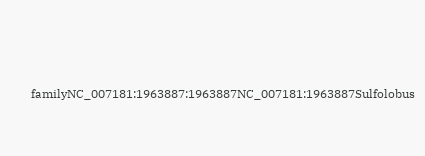familyNC_007181:1963887:1963887NC_007181:1963887Sulfolobus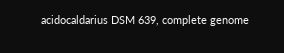acidocaldarius DSM 639, complete genome